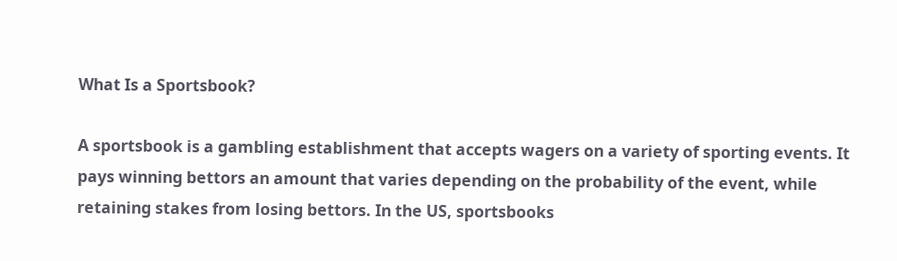What Is a Sportsbook?

A sportsbook is a gambling establishment that accepts wagers on a variety of sporting events. It pays winning bettors an amount that varies depending on the probability of the event, while retaining stakes from losing bettors. In the US, sportsbooks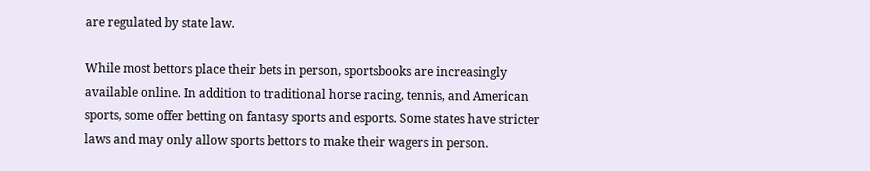are regulated by state law.

While most bettors place their bets in person, sportsbooks are increasingly available online. In addition to traditional horse racing, tennis, and American sports, some offer betting on fantasy sports and esports. Some states have stricter laws and may only allow sports bettors to make their wagers in person.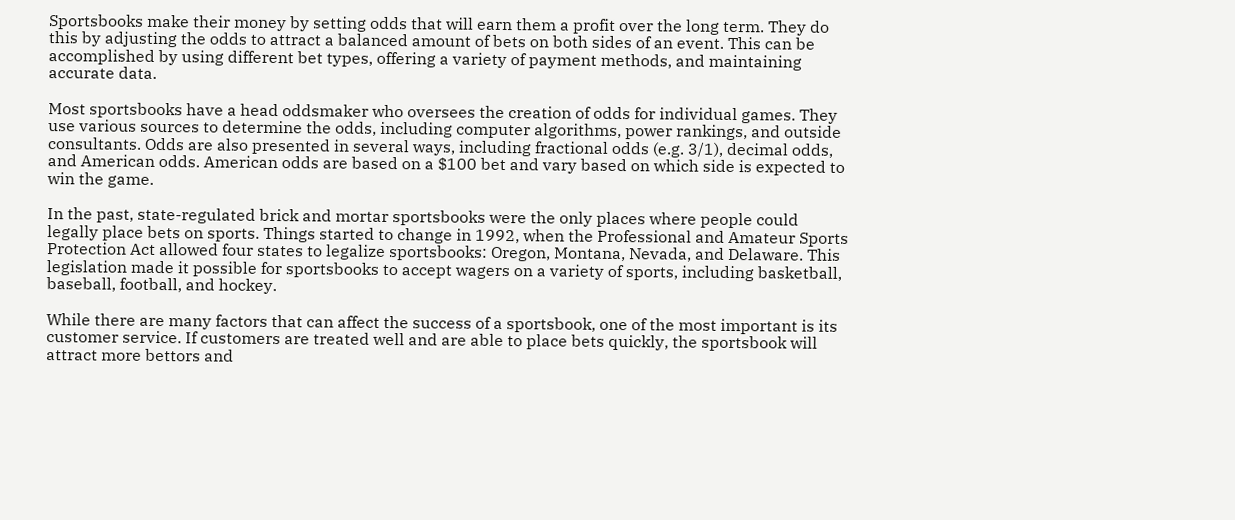Sportsbooks make their money by setting odds that will earn them a profit over the long term. They do this by adjusting the odds to attract a balanced amount of bets on both sides of an event. This can be accomplished by using different bet types, offering a variety of payment methods, and maintaining accurate data.

Most sportsbooks have a head oddsmaker who oversees the creation of odds for individual games. They use various sources to determine the odds, including computer algorithms, power rankings, and outside consultants. Odds are also presented in several ways, including fractional odds (e.g. 3/1), decimal odds, and American odds. American odds are based on a $100 bet and vary based on which side is expected to win the game.

In the past, state-regulated brick and mortar sportsbooks were the only places where people could legally place bets on sports. Things started to change in 1992, when the Professional and Amateur Sports Protection Act allowed four states to legalize sportsbooks: Oregon, Montana, Nevada, and Delaware. This legislation made it possible for sportsbooks to accept wagers on a variety of sports, including basketball, baseball, football, and hockey.

While there are many factors that can affect the success of a sportsbook, one of the most important is its customer service. If customers are treated well and are able to place bets quickly, the sportsbook will attract more bettors and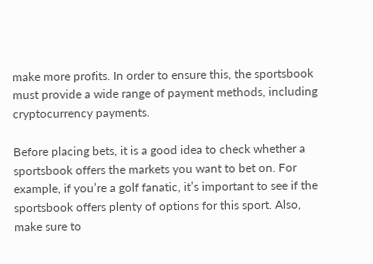make more profits. In order to ensure this, the sportsbook must provide a wide range of payment methods, including cryptocurrency payments.

Before placing bets, it is a good idea to check whether a sportsbook offers the markets you want to bet on. For example, if you’re a golf fanatic, it’s important to see if the sportsbook offers plenty of options for this sport. Also, make sure to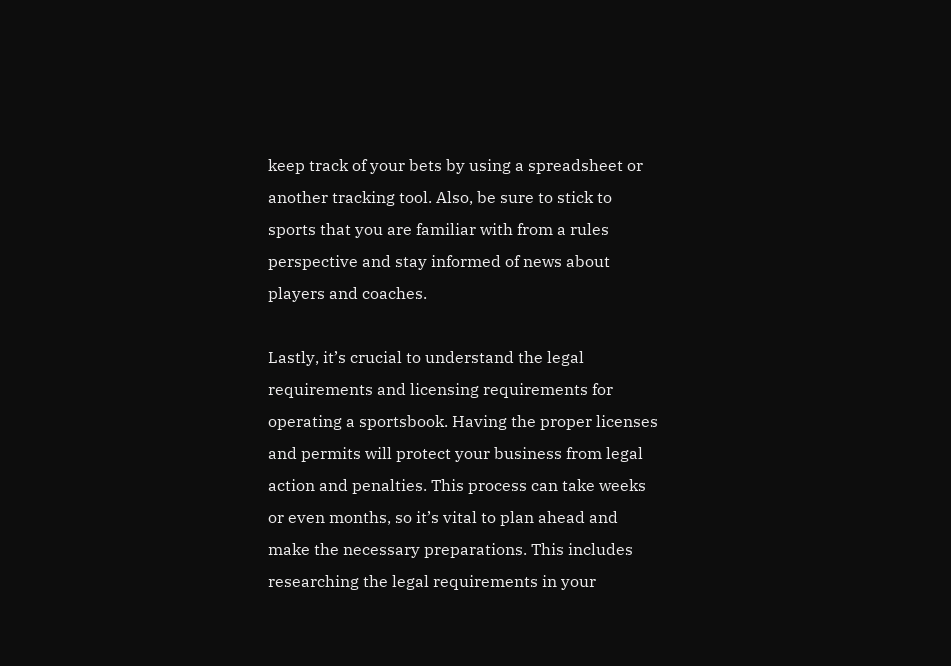keep track of your bets by using a spreadsheet or another tracking tool. Also, be sure to stick to sports that you are familiar with from a rules perspective and stay informed of news about players and coaches.

Lastly, it’s crucial to understand the legal requirements and licensing requirements for operating a sportsbook. Having the proper licenses and permits will protect your business from legal action and penalties. This process can take weeks or even months, so it’s vital to plan ahead and make the necessary preparations. This includes researching the legal requirements in your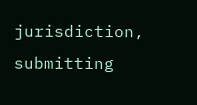jurisdiction, submitting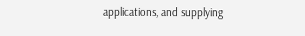applications, and supplying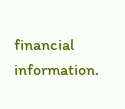financial information.